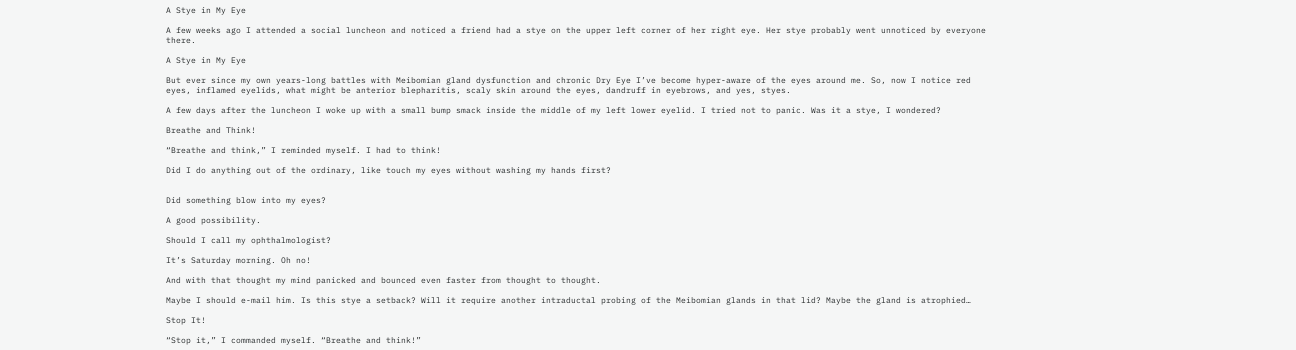A Stye in My Eye

A few weeks ago I attended a social luncheon and noticed a friend had a stye on the upper left corner of her right eye. Her stye probably went unnoticed by everyone there.

A Stye in My Eye

But ever since my own years-long battles with Meibomian gland dysfunction and chronic Dry Eye I’ve become hyper-aware of the eyes around me. So, now I notice red eyes, inflamed eyelids, what might be anterior blepharitis, scaly skin around the eyes, dandruff in eyebrows, and yes, styes.

A few days after the luncheon I woke up with a small bump smack inside the middle of my left lower eyelid. I tried not to panic. Was it a stye, I wondered?

Breathe and Think!

“Breathe and think,” I reminded myself. I had to think!

Did I do anything out of the ordinary, like touch my eyes without washing my hands first?


Did something blow into my eyes?

A good possibility.

Should I call my ophthalmologist?

It’s Saturday morning. Oh no!

And with that thought my mind panicked and bounced even faster from thought to thought.

Maybe I should e-mail him. Is this stye a setback? Will it require another intraductal probing of the Meibomian glands in that lid? Maybe the gland is atrophied…

Stop It!

“Stop it,” I commanded myself. “Breathe and think!”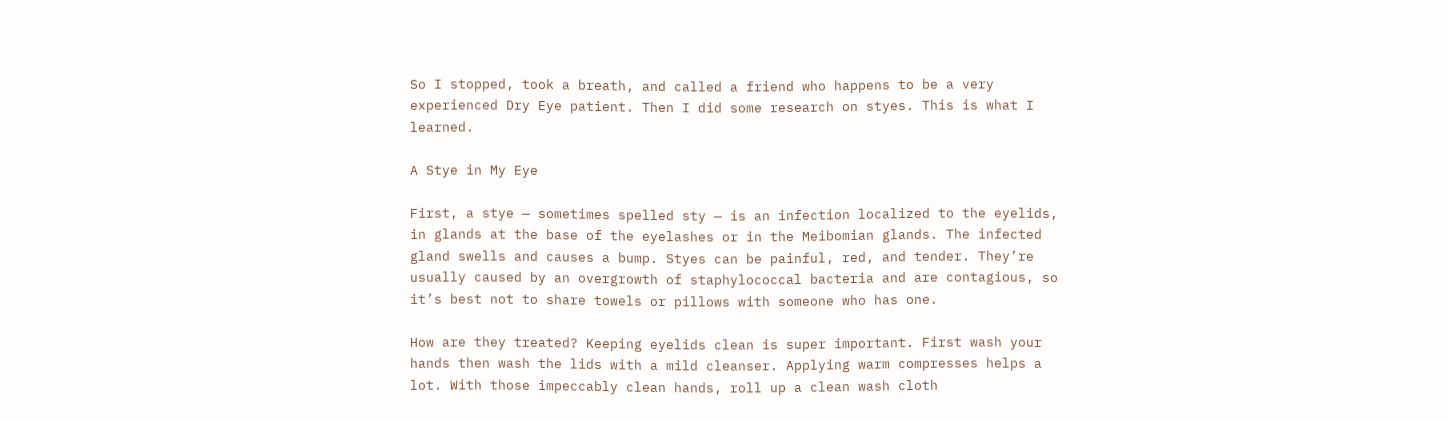So I stopped, took a breath, and called a friend who happens to be a very experienced Dry Eye patient. Then I did some research on styes. This is what I learned.

A Stye in My Eye

First, a stye — sometimes spelled sty — is an infection localized to the eyelids, in glands at the base of the eyelashes or in the Meibomian glands. The infected gland swells and causes a bump. Styes can be painful, red, and tender. They’re usually caused by an overgrowth of staphylococcal bacteria and are contagious, so it’s best not to share towels or pillows with someone who has one.

How are they treated? Keeping eyelids clean is super important. First wash your hands then wash the lids with a mild cleanser. Applying warm compresses helps a lot. With those impeccably clean hands, roll up a clean wash cloth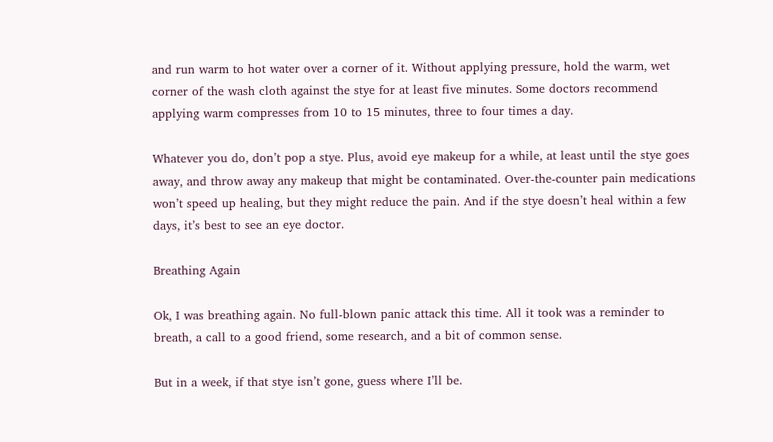and run warm to hot water over a corner of it. Without applying pressure, hold the warm, wet corner of the wash cloth against the stye for at least five minutes. Some doctors recommend applying warm compresses from 10 to 15 minutes, three to four times a day.

Whatever you do, don’t pop a stye. Plus, avoid eye makeup for a while, at least until the stye goes away, and throw away any makeup that might be contaminated. Over-the-counter pain medications won’t speed up healing, but they might reduce the pain. And if the stye doesn’t heal within a few days, it’s best to see an eye doctor.

Breathing Again

Ok, I was breathing again. No full-blown panic attack this time. All it took was a reminder to breath, a call to a good friend, some research, and a bit of common sense.

But in a week, if that stye isn’t gone, guess where I’ll be.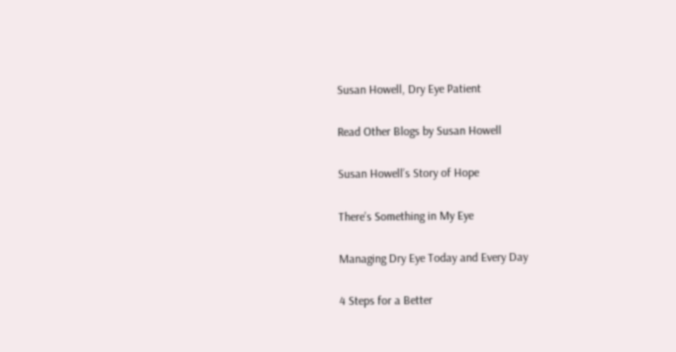Susan Howell, Dry Eye Patient

Read Other Blogs by Susan Howell

Susan Howell’s Story of Hope

There’s Something in My Eye

Managing Dry Eye Today and Every Day

4 Steps for a Better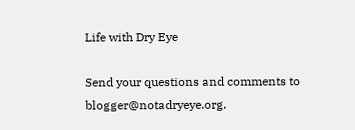Life with Dry Eye

Send your questions and comments to blogger@notadryeye.org.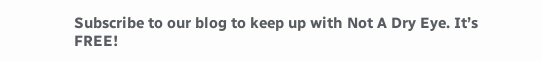Subscribe to our blog to keep up with Not A Dry Eye. It’s FREE!